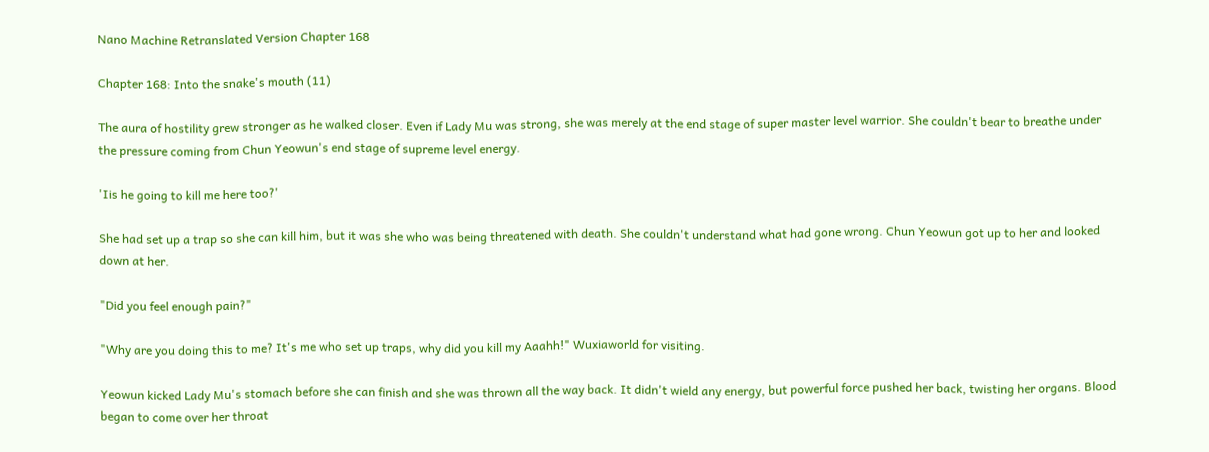Nano Machine Retranslated Version Chapter 168

Chapter 168: Into the snake's mouth (11)

The aura of hostility grew stronger as he walked closer. Even if Lady Mu was strong, she was merely at the end stage of super master level warrior. She couldn't bear to breathe under the pressure coming from Chun Yeowun's end stage of supreme level energy.

'Iis he going to kill me here too?'

She had set up a trap so she can kill him, but it was she who was being threatened with death. She couldn't understand what had gone wrong. Chun Yeowun got up to her and looked down at her.

"Did you feel enough pain?"

"Why are you doing this to me? It's me who set up traps, why did you kill my Aaahh!" Wuxiaworld for visiting.

Yeowun kicked Lady Mu's stomach before she can finish and she was thrown all the way back. It didn't wield any energy, but powerful force pushed her back, twisting her organs. Blood began to come over her throat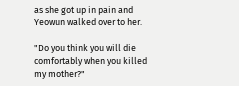as she got up in pain and Yeowun walked over to her.

"Do you think you will die comfortably when you killed my mother?"